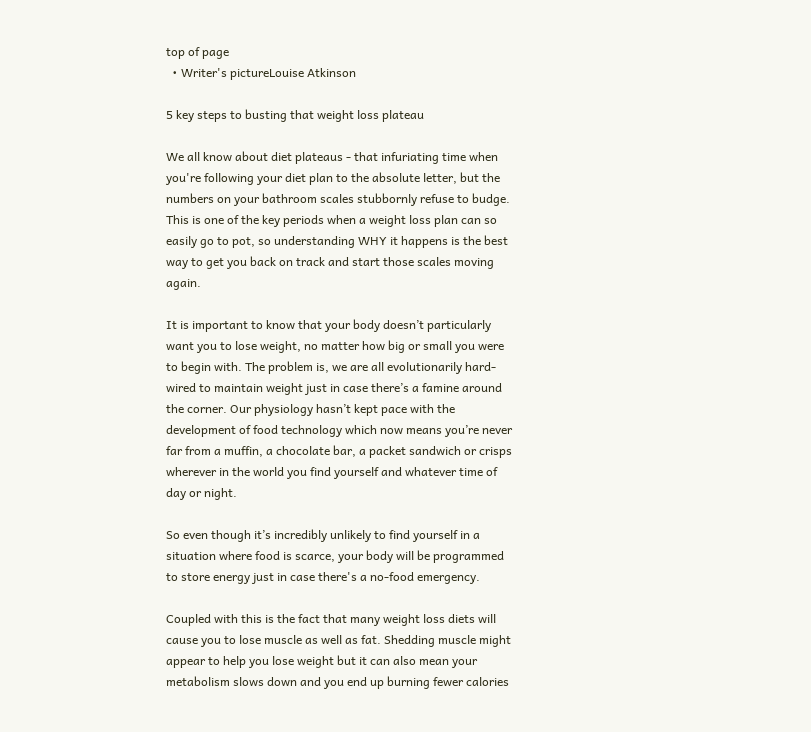top of page
  • Writer's pictureLouise Atkinson

5 key steps to busting that weight loss plateau

We all know about diet plateaus - that infuriating time when you're following your diet plan to the absolute letter, but the numbers on your bathroom scales stubbornly refuse to budge. This is one of the key periods when a weight loss plan can so easily go to pot, so understanding WHY it happens is the best way to get you back on track and start those scales moving again.

It is important to know that your body doesn’t particularly want you to lose weight, no matter how big or small you were to begin with. The problem is, we are all evolutionarily hard-wired to maintain weight just in case there’s a famine around the corner. Our physiology hasn’t kept pace with the development of food technology which now means you’re never far from a muffin, a chocolate bar, a packet sandwich or crisps wherever in the world you find yourself and whatever time of day or night.

So even though it’s incredibly unlikely to find yourself in a situation where food is scarce, your body will be programmed to store energy just in case there's a no-food emergency.

Coupled with this is the fact that many weight loss diets will cause you to lose muscle as well as fat. Shedding muscle might appear to help you lose weight but it can also mean your metabolism slows down and you end up burning fewer calories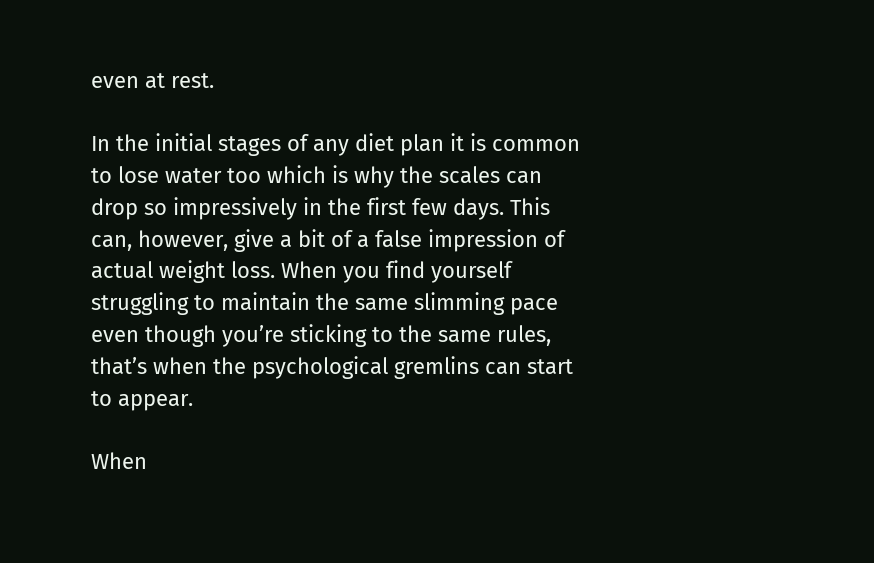even at rest.

In the initial stages of any diet plan it is common to lose water too which is why the scales can drop so impressively in the first few days. This can, however, give a bit of a false impression of actual weight loss. When you find yourself struggling to maintain the same slimming pace even though you’re sticking to the same rules, that’s when the psychological gremlins can start to appear.

When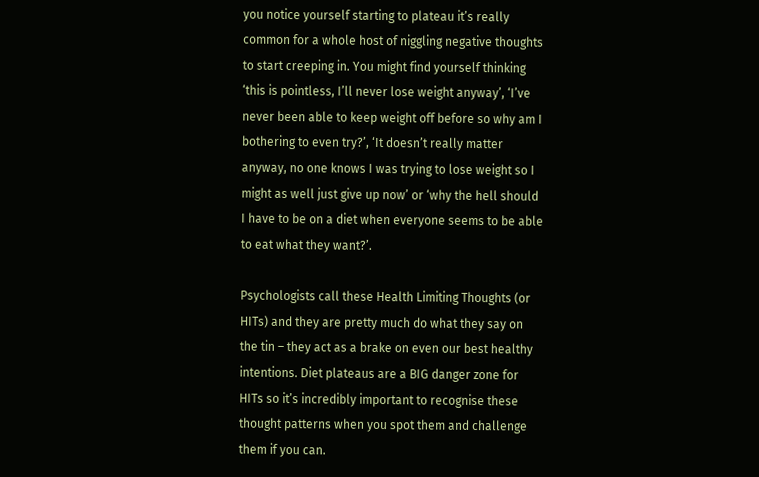you notice yourself starting to plateau it’s really common for a whole host of niggling negative thoughts to start creeping in. You might find yourself thinking ‘this is pointless, I’ll never lose weight anyway’, ‘I’ve never been able to keep weight off before so why am I bothering to even try?’, ‘It doesn’t really matter anyway, no one knows I was trying to lose weight so I might as well just give up now’ or ‘why the hell should I have to be on a diet when everyone seems to be able to eat what they want?’.

Psychologists call these Health Limiting Thoughts (or HITs) and they are pretty much do what they say on the tin – they act as a brake on even our best healthy intentions. Diet plateaus are a BIG danger zone for HITs so it’s incredibly important to recognise these thought patterns when you spot them and challenge them if you can.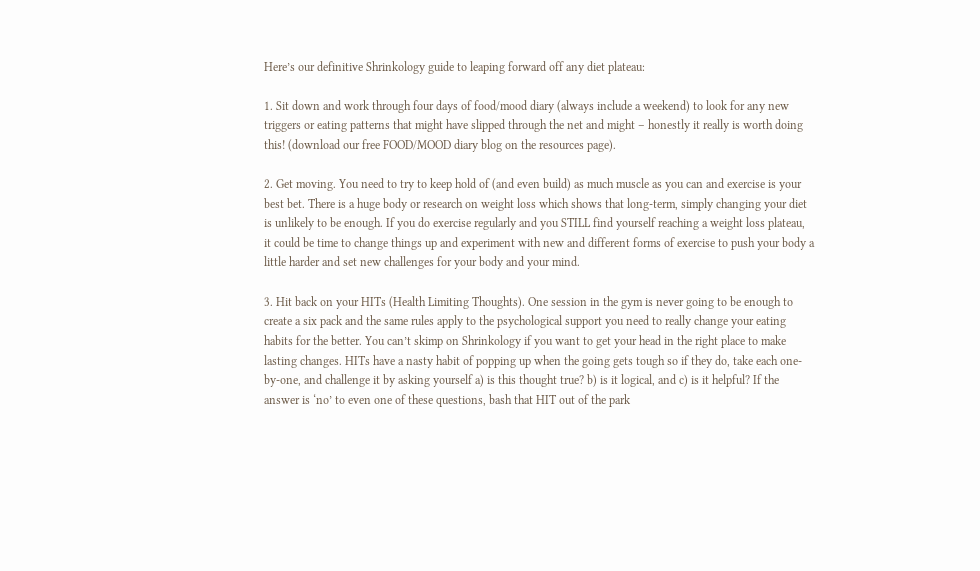Here’s our definitive Shrinkology guide to leaping forward off any diet plateau:

1. Sit down and work through four days of food/mood diary (always include a weekend) to look for any new triggers or eating patterns that might have slipped through the net and might – honestly it really is worth doing this! (download our free FOOD/MOOD diary blog on the resources page).

2. Get moving. You need to try to keep hold of (and even build) as much muscle as you can and exercise is your best bet. There is a huge body or research on weight loss which shows that long-term, simply changing your diet is unlikely to be enough. If you do exercise regularly and you STILL find yourself reaching a weight loss plateau, it could be time to change things up and experiment with new and different forms of exercise to push your body a little harder and set new challenges for your body and your mind.

3. Hit back on your HITs (Health Limiting Thoughts). One session in the gym is never going to be enough to create a six pack and the same rules apply to the psychological support you need to really change your eating habits for the better. You can’t skimp on Shrinkology if you want to get your head in the right place to make lasting changes. HITs have a nasty habit of popping up when the going gets tough so if they do, take each one-by-one, and challenge it by asking yourself a) is this thought true? b) is it logical, and c) is it helpful? If the answer is ‘no’ to even one of these questions, bash that HIT out of the park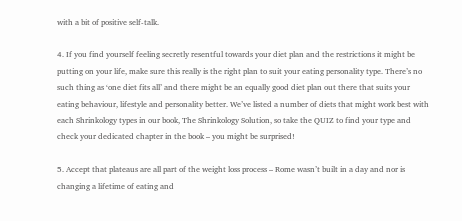with a bit of positive self-talk.

4. If you find yourself feeling secretly resentful towards your diet plan and the restrictions it might be putting on your life, make sure this really is the right plan to suit your eating personality type. There’s no such thing as ‘one diet fits all’ and there might be an equally good diet plan out there that suits your eating behaviour, lifestyle and personality better. We’ve listed a number of diets that might work best with each Shrinkology types in our book, The Shrinkology Solution, so take the QUIZ to find your type and check your dedicated chapter in the book – you might be surprised!

5. Accept that plateaus are all part of the weight loss process – Rome wasn’t built in a day and nor is changing a lifetime of eating and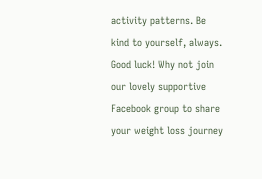activity patterns. Be kind to yourself, always. Good luck! Why not join our lovely supportive Facebook group to share your weight loss journey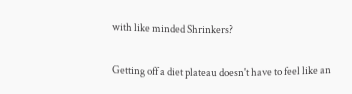with like minded Shrinkers?

Getting off a diet plateau doesn't have to feel like an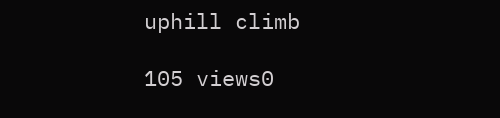uphill climb

105 views0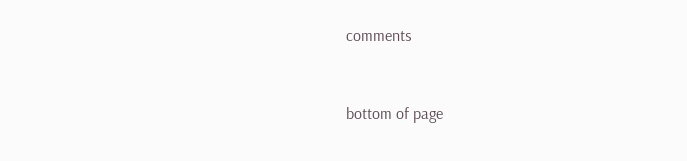comments


bottom of page